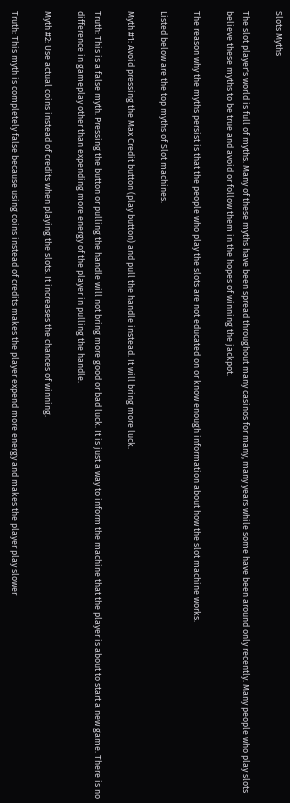Slots Myths

The slot player's world is full of myths. Many of these myths have been spread throughout many casinos for many, many years while some have been around only recently. Many people who play slots believe these myths to be true and avoid or follow them in the hopes of winning the jackpot.

The reason why the myths persist is that the people who play the slots are not educated on or know enough information about how the slot machine works.

Listed below are the top myths of Slot machines.

Myth #1: Avoid pressing the Max Credit button (play button) and pull the handle instead. It will bring more luck.

Truth: This is a false myth. Pressing the button or pulling the handle will not bring more good or bad luck. It is just a way to inform the machine that the player is about to start a new game. There is no difference in gameplay other than expending more energy of the player in pulling the handle.

Myth #2: Use actual coins instead of credits when playing the slots. It increases the chances of winning.

Truth: This myth is completely false because using coins instead of credits makes the player expend more energy and makes the player play slower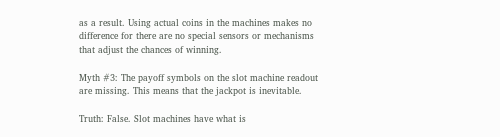as a result. Using actual coins in the machines makes no difference for there are no special sensors or mechanisms that adjust the chances of winning.

Myth #3: The payoff symbols on the slot machine readout are missing. This means that the jackpot is inevitable.

Truth: False. Slot machines have what is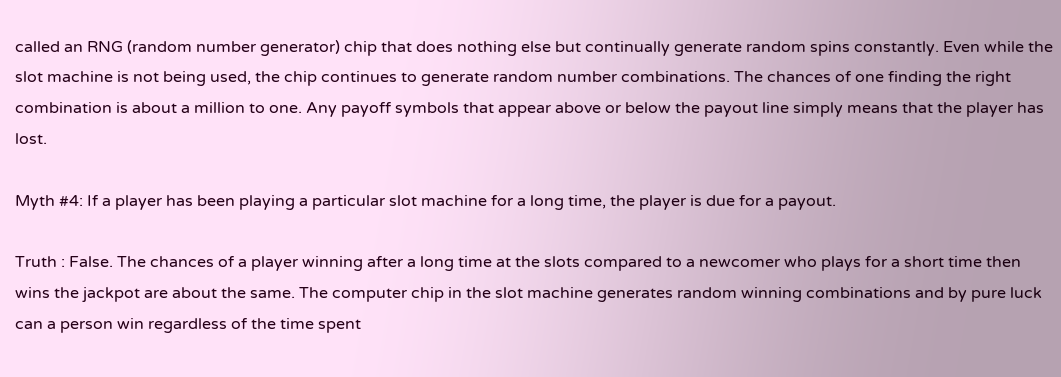called an RNG (random number generator) chip that does nothing else but continually generate random spins constantly. Even while the slot machine is not being used, the chip continues to generate random number combinations. The chances of one finding the right combination is about a million to one. Any payoff symbols that appear above or below the payout line simply means that the player has lost.

Myth #4: If a player has been playing a particular slot machine for a long time, the player is due for a payout.

Truth : False. The chances of a player winning after a long time at the slots compared to a newcomer who plays for a short time then wins the jackpot are about the same. The computer chip in the slot machine generates random winning combinations and by pure luck can a person win regardless of the time spent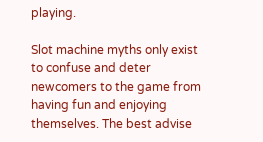playing.

Slot machine myths only exist to confuse and deter newcomers to the game from having fun and enjoying themselves. The best advise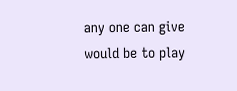any one can give would be to play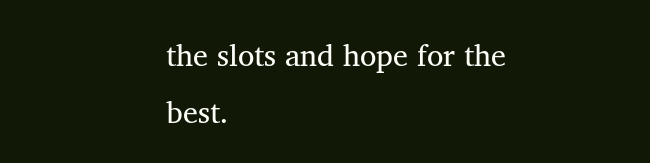the slots and hope for the best.